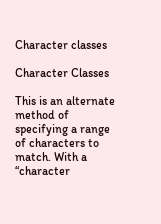Character classes

Character Classes

This is an alternate method of specifying a range of characters to match. With a “character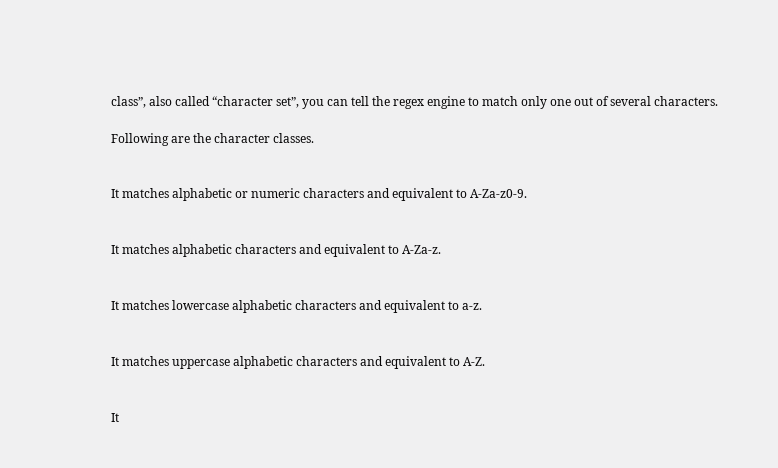class”, also called “character set”, you can tell the regex engine to match only one out of several characters.

Following are the character classes.


It matches alphabetic or numeric characters and equivalent to A-Za-z0-9.


It matches alphabetic characters and equivalent to A-Za-z.


It matches lowercase alphabetic characters and equivalent to a-z.


It matches uppercase alphabetic characters and equivalent to A-Z.


It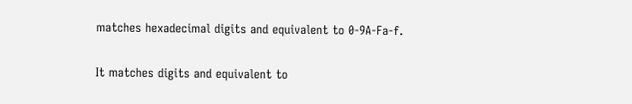matches hexadecimal digits and equivalent to 0-9A-Fa-f.


It matches digits and equivalent to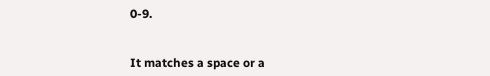0-9.


It matches a space or a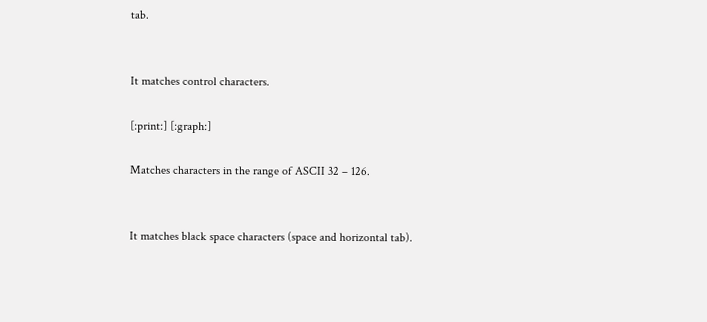tab.


It matches control characters.

[:print:] [:graph:]

Matches characters in the range of ASCII 32 – 126.


It matches black space characters (space and horizontal tab).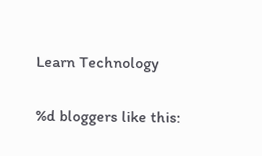Learn Technology

%d bloggers like this: